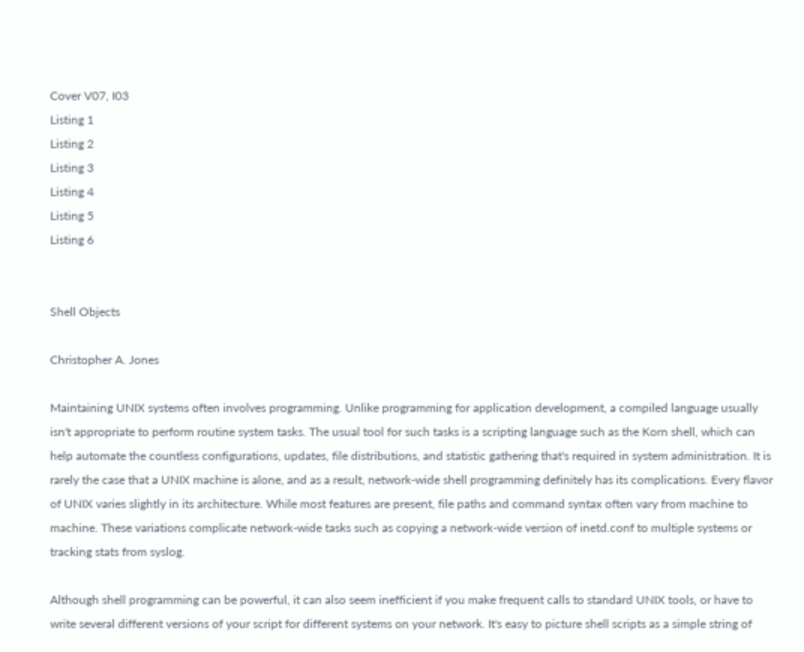Cover V07, I03
Listing 1
Listing 2
Listing 3
Listing 4
Listing 5
Listing 6


Shell Objects

Christopher A. Jones

Maintaining UNIX systems often involves programming. Unlike programming for application development, a compiled language usually isn't appropriate to perform routine system tasks. The usual tool for such tasks is a scripting language such as the Korn shell, which can help automate the countless configurations, updates, file distributions, and statistic gathering that's required in system administration. It is rarely the case that a UNIX machine is alone, and as a result, network-wide shell programming definitely has its complications. Every flavor of UNIX varies slightly in its architecture. While most features are present, file paths and command syntax often vary from machine to machine. These variations complicate network-wide tasks such as copying a network-wide version of inetd.conf to multiple systems or tracking stats from syslog.

Although shell programming can be powerful, it can also seem inefficient if you make frequent calls to standard UNIX tools, or have to write several different versions of your script for different systems on your network. It's easy to picture shell scripts as a simple string of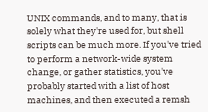UNIX commands, and to many, that is solely what they're used for, but shell scripts can be much more. If you've tried to perform a network-wide system change, or gather statistics, you've probably started with a list of host machines, and then executed a remsh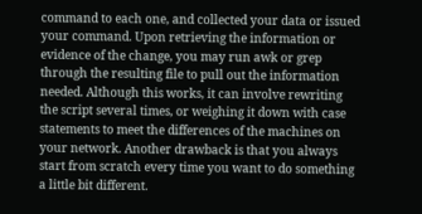command to each one, and collected your data or issued your command. Upon retrieving the information or evidence of the change, you may run awk or grep through the resulting file to pull out the information needed. Although this works, it can involve rewriting the script several times, or weighing it down with case statements to meet the differences of the machines on your network. Another drawback is that you always start from scratch every time you want to do something a little bit different.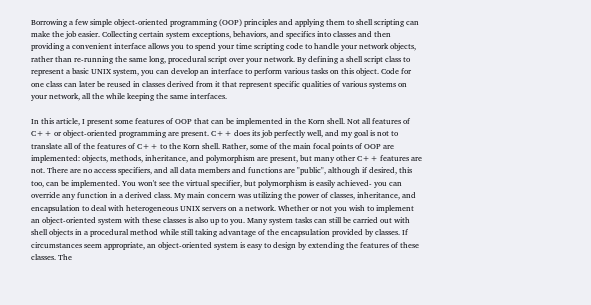Borrowing a few simple object-oriented programming (OOP) principles and applying them to shell scripting can make the job easier. Collecting certain system exceptions, behaviors, and specifics into classes and then providing a convenient interface allows you to spend your time scripting code to handle your network objects, rather than re-running the same long, procedural script over your network. By defining a shell script class to represent a basic UNIX system, you can develop an interface to perform various tasks on this object. Code for one class can later be reused in classes derived from it that represent specific qualities of various systems on your network, all the while keeping the same interfaces.

In this article, I present some features of OOP that can be implemented in the Korn shell. Not all features of C++ or object-oriented programming are present. C++ does its job perfectly well, and my goal is not to translate all of the features of C++ to the Korn shell. Rather, some of the main focal points of OOP are implemented: objects, methods, inheritance, and polymorphism are present, but many other C++ features are not. There are no access specifiers, and all data members and functions are "public", although if desired, this too, can be implemented. You won't see the virtual specifier, but polymorphism is easily achieved- you can override any function in a derived class. My main concern was utilizing the power of classes, inheritance, and encapsulation to deal with heterogeneous UNIX servers on a network. Whether or not you wish to implement an object-oriented system with these classes is also up to you. Many system tasks can still be carried out with shell objects in a procedural method while still taking advantage of the encapsulation provided by classes. If circumstances seem appropriate, an object-oriented system is easy to design by extending the features of these classes. The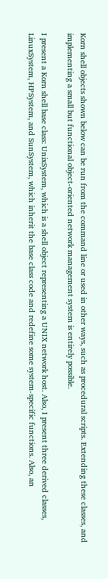Korn shell objects shown below can be run from the command line or used in other ways, such as procedural scripts. Extending these classes, and implementing a small but functional object-oriented network management system is entirely possible.

I present a Korn shell base class: UnixSystem, which is a shell object representing a UNIX network host. Also, I present three derived classes, LinuxSystem, HPSystem, and SunSystem, which inherit the base class code and redefine some system-specific functions. Also, an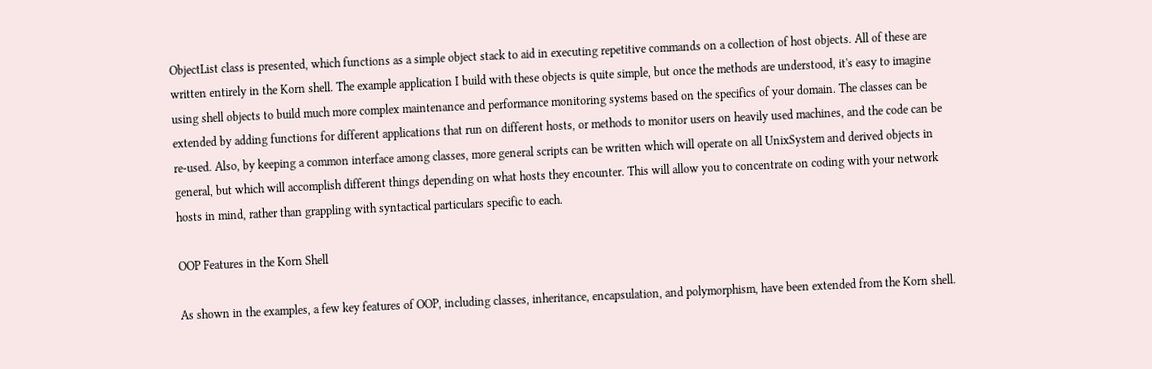ObjectList class is presented, which functions as a simple object stack to aid in executing repetitive commands on a collection of host objects. All of these are written entirely in the Korn shell. The example application I build with these objects is quite simple, but once the methods are understood, it's easy to imagine using shell objects to build much more complex maintenance and performance monitoring systems based on the specifics of your domain. The classes can be extended by adding functions for different applications that run on different hosts, or methods to monitor users on heavily used machines, and the code can be re-used. Also, by keeping a common interface among classes, more general scripts can be written which will operate on all UnixSystem and derived objects in general, but which will accomplish different things depending on what hosts they encounter. This will allow you to concentrate on coding with your network hosts in mind, rather than grappling with syntactical particulars specific to each.

OOP Features in the Korn Shell

As shown in the examples, a few key features of OOP, including classes, inheritance, encapsulation, and polymorphism, have been extended from the Korn shell.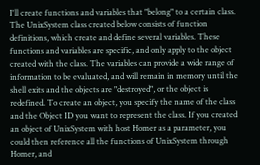I'll create functions and variables that "belong" to a certain class. The UnixSystem class created below consists of function definitions, which create and define several variables. These functions and variables are specific, and only apply to the object created with the class. The variables can provide a wide range of information to be evaluated, and will remain in memory until the shell exits and the objects are "destroyed", or the object is redefined. To create an object, you specify the name of the class and the Object ID you want to represent the class. If you created an object of UnixSystem with host Homer as a parameter, you could then reference all the functions of UnixSystem through Homer, and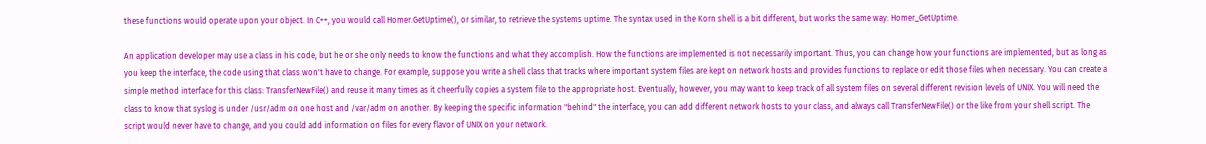these functions would operate upon your object. In C++, you would call Homer.GetUptime(), or similar, to retrieve the systems uptime. The syntax used in the Korn shell is a bit different, but works the same way: Homer_GetUptime.

An application developer may use a class in his code, but he or she only needs to know the functions and what they accomplish. How the functions are implemented is not necessarily important. Thus, you can change how your functions are implemented, but as long as you keep the interface, the code using that class won't have to change. For example, suppose you write a shell class that tracks where important system files are kept on network hosts and provides functions to replace or edit those files when necessary. You can create a simple method interface for this class: TransferNewFile() and reuse it many times as it cheerfully copies a system file to the appropriate host. Eventually, however, you may want to keep track of all system files on several different revision levels of UNIX. You will need the class to know that syslog is under /usr/adm on one host and /var/adm on another. By keeping the specific information "behind" the interface, you can add different network hosts to your class, and always call TransferNewFile() or the like from your shell script. The script would never have to change, and you could add information on files for every flavor of UNIX on your network.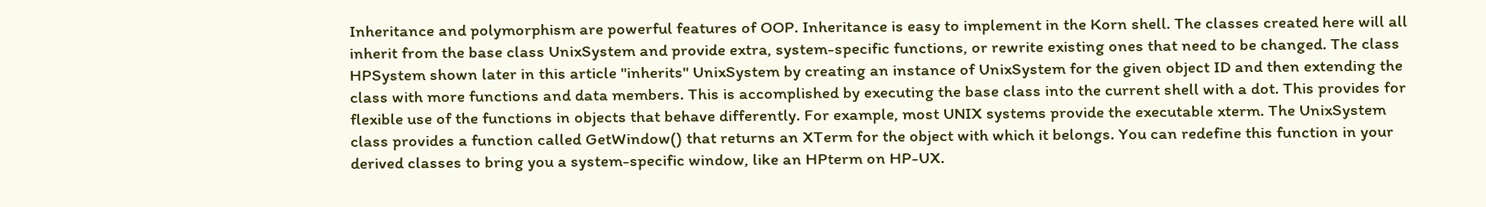Inheritance and polymorphism are powerful features of OOP. Inheritance is easy to implement in the Korn shell. The classes created here will all inherit from the base class UnixSystem and provide extra, system-specific functions, or rewrite existing ones that need to be changed. The class HPSystem shown later in this article "inherits" UnixSystem by creating an instance of UnixSystem for the given object ID and then extending the class with more functions and data members. This is accomplished by executing the base class into the current shell with a dot. This provides for flexible use of the functions in objects that behave differently. For example, most UNIX systems provide the executable xterm. The UnixSystem class provides a function called GetWindow() that returns an XTerm for the object with which it belongs. You can redefine this function in your derived classes to bring you a system-specific window, like an HPterm on HP-UX.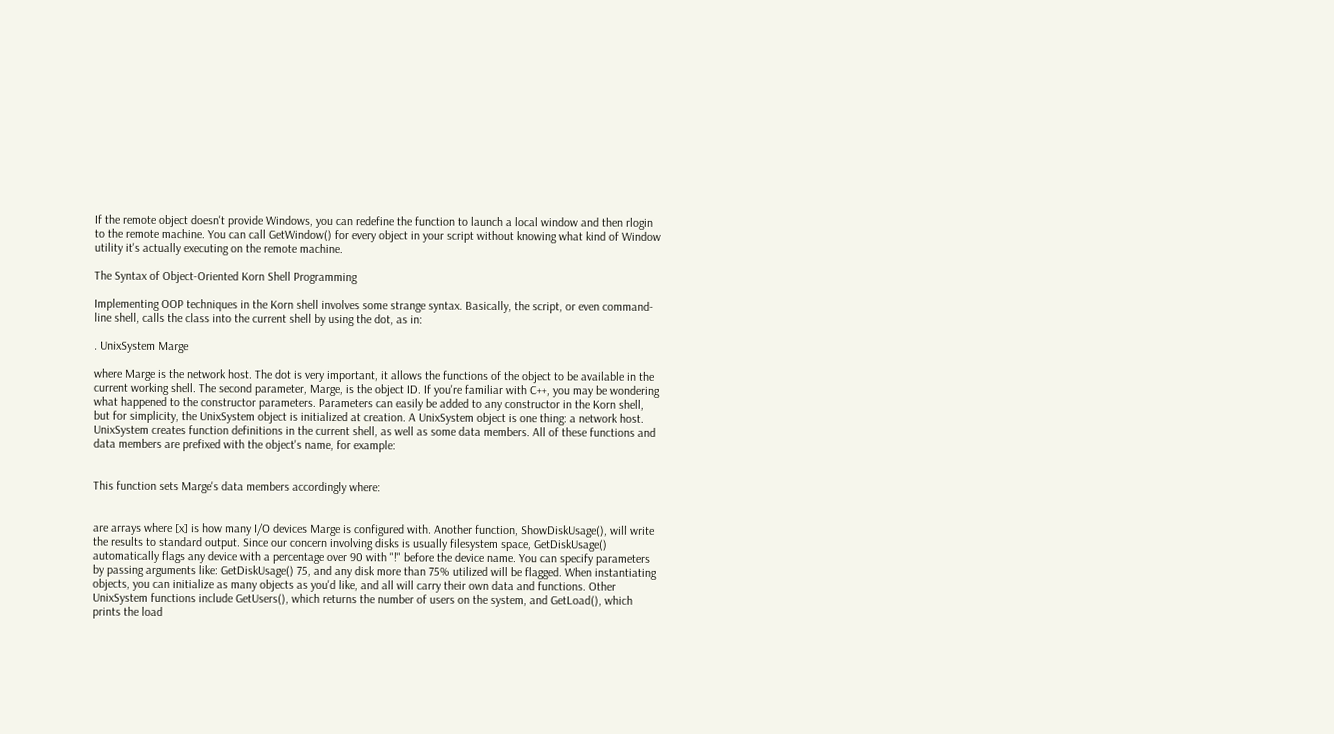If the remote object doesn't provide Windows, you can redefine the function to launch a local window and then rlogin to the remote machine. You can call GetWindow() for every object in your script without knowing what kind of Window utility it's actually executing on the remote machine.

The Syntax of Object-Oriented Korn Shell Programming

Implementing OOP techniques in the Korn shell involves some strange syntax. Basically, the script, or even command-line shell, calls the class into the current shell by using the dot, as in:

. UnixSystem Marge

where Marge is the network host. The dot is very important, it allows the functions of the object to be available in the current working shell. The second parameter, Marge, is the object ID. If you're familiar with C++, you may be wondering what happened to the constructor parameters. Parameters can easily be added to any constructor in the Korn shell, but for simplicity, the UnixSystem object is initialized at creation. A UnixSystem object is one thing: a network host. UnixSystem creates function definitions in the current shell, as well as some data members. All of these functions and data members are prefixed with the object's name, for example:


This function sets Marge's data members accordingly where:


are arrays where [x] is how many I/O devices Marge is configured with. Another function, ShowDiskUsage(), will write the results to standard output. Since our concern involving disks is usually filesystem space, GetDiskUsage() automatically flags any device with a percentage over 90 with "!" before the device name. You can specify parameters by passing arguments like: GetDiskUsage() 75, and any disk more than 75% utilized will be flagged. When instantiating objects, you can initialize as many objects as you'd like, and all will carry their own data and functions. Other UnixSystem functions include GetUsers(), which returns the number of users on the system, and GetLoad(), which prints the load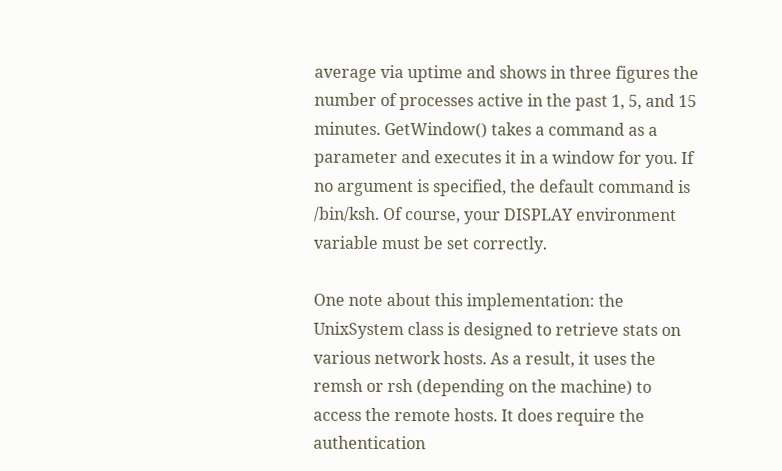average via uptime and shows in three figures the number of processes active in the past 1, 5, and 15 minutes. GetWindow() takes a command as a parameter and executes it in a window for you. If no argument is specified, the default command is /bin/ksh. Of course, your DISPLAY environment variable must be set correctly.

One note about this implementation: the UnixSystem class is designed to retrieve stats on various network hosts. As a result, it uses the remsh or rsh (depending on the machine) to access the remote hosts. It does require the authentication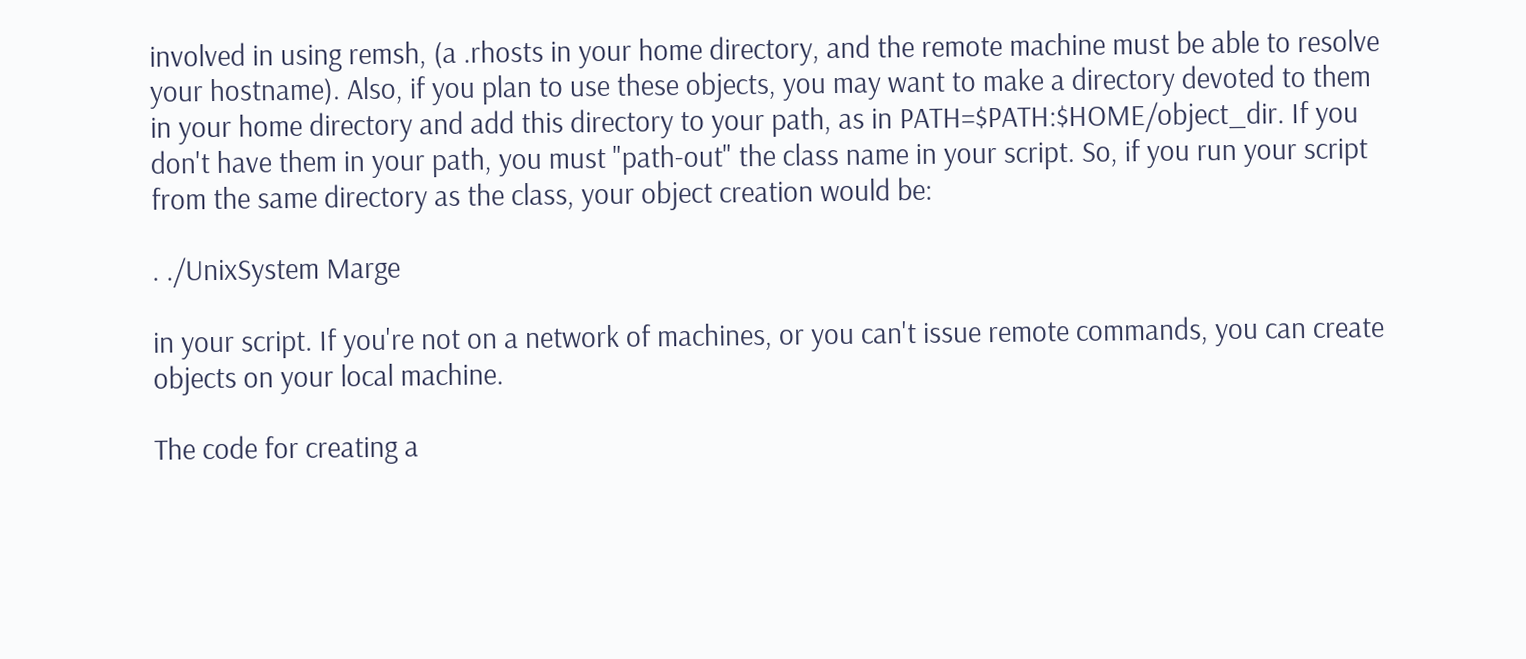involved in using remsh, (a .rhosts in your home directory, and the remote machine must be able to resolve your hostname). Also, if you plan to use these objects, you may want to make a directory devoted to them in your home directory and add this directory to your path, as in PATH=$PATH:$HOME/object_dir. If you don't have them in your path, you must "path-out" the class name in your script. So, if you run your script from the same directory as the class, your object creation would be:

. ./UnixSystem Marge

in your script. If you're not on a network of machines, or you can't issue remote commands, you can create objects on your local machine.

The code for creating a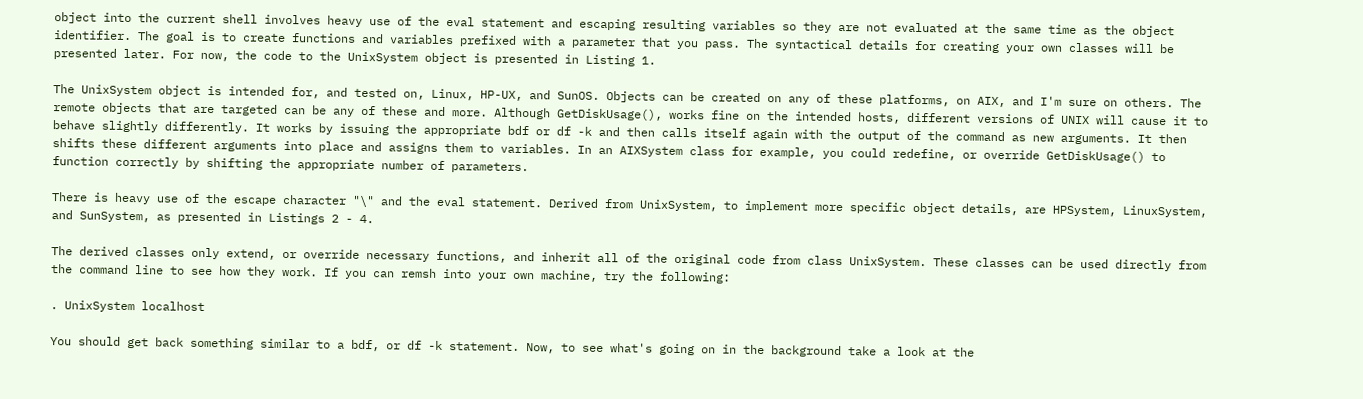object into the current shell involves heavy use of the eval statement and escaping resulting variables so they are not evaluated at the same time as the object identifier. The goal is to create functions and variables prefixed with a parameter that you pass. The syntactical details for creating your own classes will be presented later. For now, the code to the UnixSystem object is presented in Listing 1.

The UnixSystem object is intended for, and tested on, Linux, HP-UX, and SunOS. Objects can be created on any of these platforms, on AIX, and I'm sure on others. The remote objects that are targeted can be any of these and more. Although GetDiskUsage(), works fine on the intended hosts, different versions of UNIX will cause it to behave slightly differently. It works by issuing the appropriate bdf or df -k and then calls itself again with the output of the command as new arguments. It then shifts these different arguments into place and assigns them to variables. In an AIXSystem class for example, you could redefine, or override GetDiskUsage() to function correctly by shifting the appropriate number of parameters.

There is heavy use of the escape character "\" and the eval statement. Derived from UnixSystem, to implement more specific object details, are HPSystem, LinuxSystem, and SunSystem, as presented in Listings 2 - 4.

The derived classes only extend, or override necessary functions, and inherit all of the original code from class UnixSystem. These classes can be used directly from the command line to see how they work. If you can remsh into your own machine, try the following:

. UnixSystem localhost

You should get back something similar to a bdf, or df -k statement. Now, to see what's going on in the background take a look at the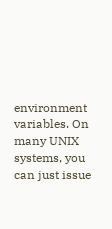environment variables. On many UNIX systems, you can just issue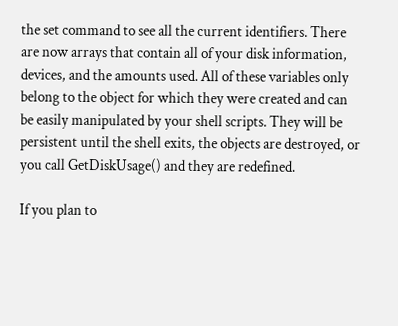the set command to see all the current identifiers. There are now arrays that contain all of your disk information, devices, and the amounts used. All of these variables only belong to the object for which they were created and can be easily manipulated by your shell scripts. They will be persistent until the shell exits, the objects are destroyed, or you call GetDiskUsage() and they are redefined.

If you plan to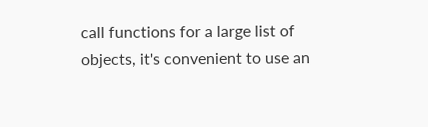call functions for a large list of objects, it's convenient to use an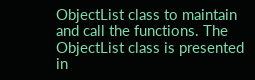ObjectList class to maintain and call the functions. The ObjectList class is presented in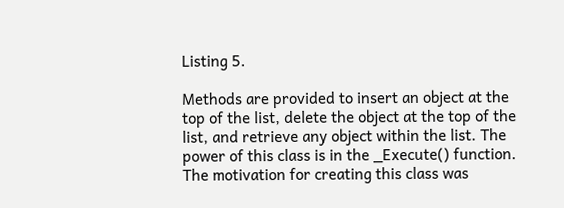Listing 5.

Methods are provided to insert an object at the top of the list, delete the object at the top of the list, and retrieve any object within the list. The power of this class is in the _Execute() function. The motivation for creating this class was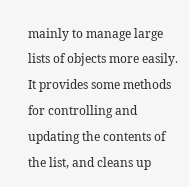mainly to manage large lists of objects more easily. It provides some methods for controlling and updating the contents of the list, and cleans up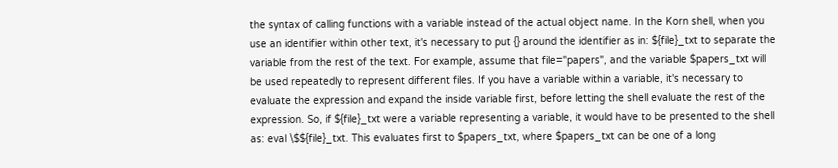the syntax of calling functions with a variable instead of the actual object name. In the Korn shell, when you use an identifier within other text, it's necessary to put {} around the identifier as in: ${file}_txt to separate the variable from the rest of the text. For example, assume that file="papers", and the variable $papers_txt will be used repeatedly to represent different files. If you have a variable within a variable, it's necessary to evaluate the expression and expand the inside variable first, before letting the shell evaluate the rest of the expression. So, if ${file}_txt were a variable representing a variable, it would have to be presented to the shell as: eval \$${file}_txt. This evaluates first to $papers_txt, where $papers_txt can be one of a long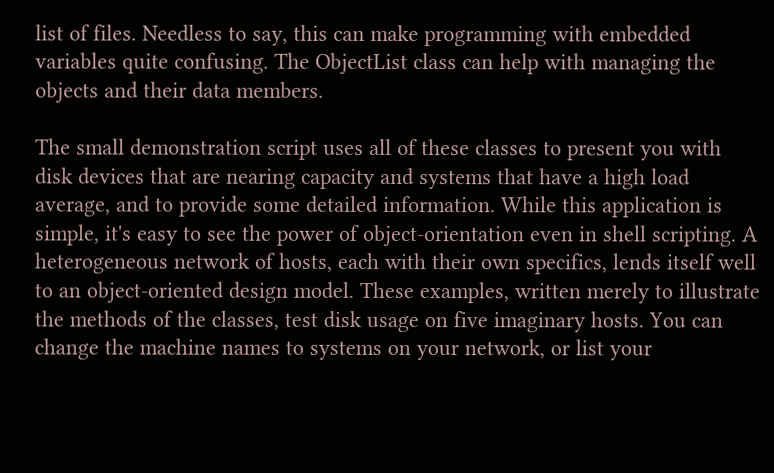list of files. Needless to say, this can make programming with embedded variables quite confusing. The ObjectList class can help with managing the objects and their data members.

The small demonstration script uses all of these classes to present you with disk devices that are nearing capacity and systems that have a high load average, and to provide some detailed information. While this application is simple, it's easy to see the power of object-orientation even in shell scripting. A heterogeneous network of hosts, each with their own specifics, lends itself well to an object-oriented design model. These examples, written merely to illustrate the methods of the classes, test disk usage on five imaginary hosts. You can change the machine names to systems on your network, or list your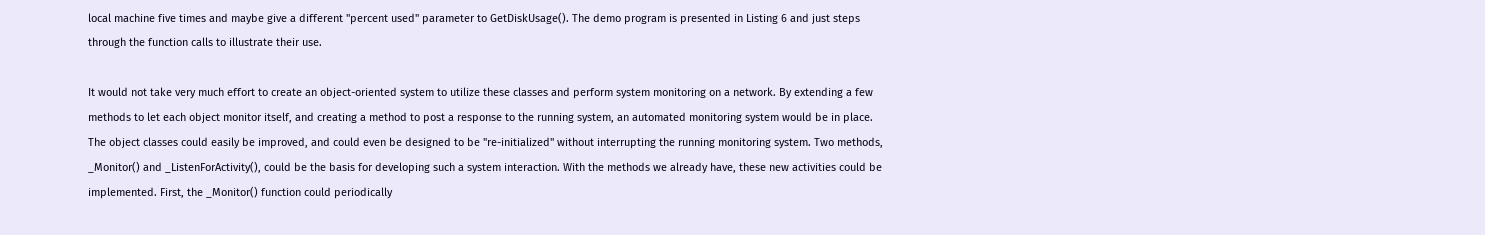local machine five times and maybe give a different "percent used" parameter to GetDiskUsage(). The demo program is presented in Listing 6 and just steps through the function calls to illustrate their use.

It would not take very much effort to create an object-oriented system to utilize these classes and perform system monitoring on a network. By extending a few methods to let each object monitor itself, and creating a method to post a response to the running system, an automated monitoring system would be in place. The object classes could easily be improved, and could even be designed to be "re-initialized" without interrupting the running monitoring system. Two methods, _Monitor() and _ListenForActivity(), could be the basis for developing such a system interaction. With the methods we already have, these new activities could be implemented. First, the _Monitor() function could periodically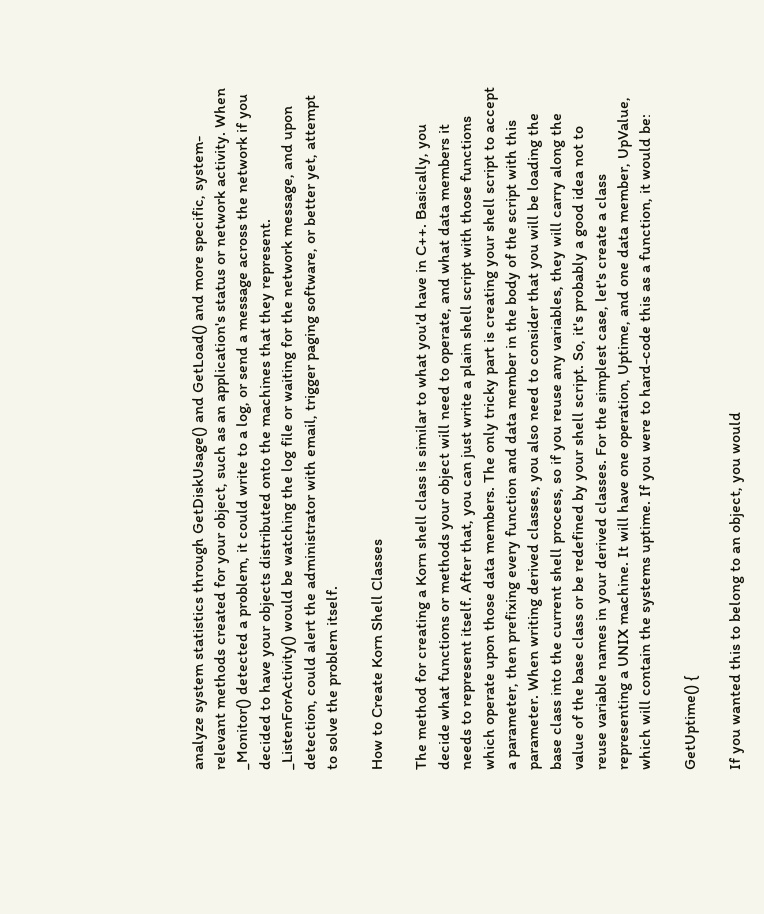analyze system statistics through GetDiskUsage() and GetLoad() and more specific, system-relevant methods created for your object, such as an application's status or network activity. When _Monitor() detected a problem, it could write to a log, or send a message across the network if you decided to have your objects distributed onto the machines that they represent. _ListenForActivity() would be watching the log file or waiting for the network message, and upon detection, could alert the administrator with email, trigger paging software, or better yet, attempt to solve the problem itself.

How to Create Korn Shell Classes

The method for creating a Korn shell class is similar to what you'd have in C++. Basically, you decide what functions or methods your object will need to operate, and what data members it needs to represent itself. After that, you can just write a plain shell script with those functions which operate upon those data members. The only tricky part is creating your shell script to accept a parameter, then prefixing every function and data member in the body of the script with this parameter. When writing derived classes, you also need to consider that you will be loading the base class into the current shell process, so if you reuse any variables, they will carry along the value of the base class or be redefined by your shell script. So, it's probably a good idea not to reuse variable names in your derived classes. For the simplest case, let's create a class representing a UNIX machine. It will have one operation, Uptime, and one data member, UpValue, which will contain the systems uptime. If you were to hard-code this as a function, it would be:

GetUptime() {

If you wanted this to belong to an object, you would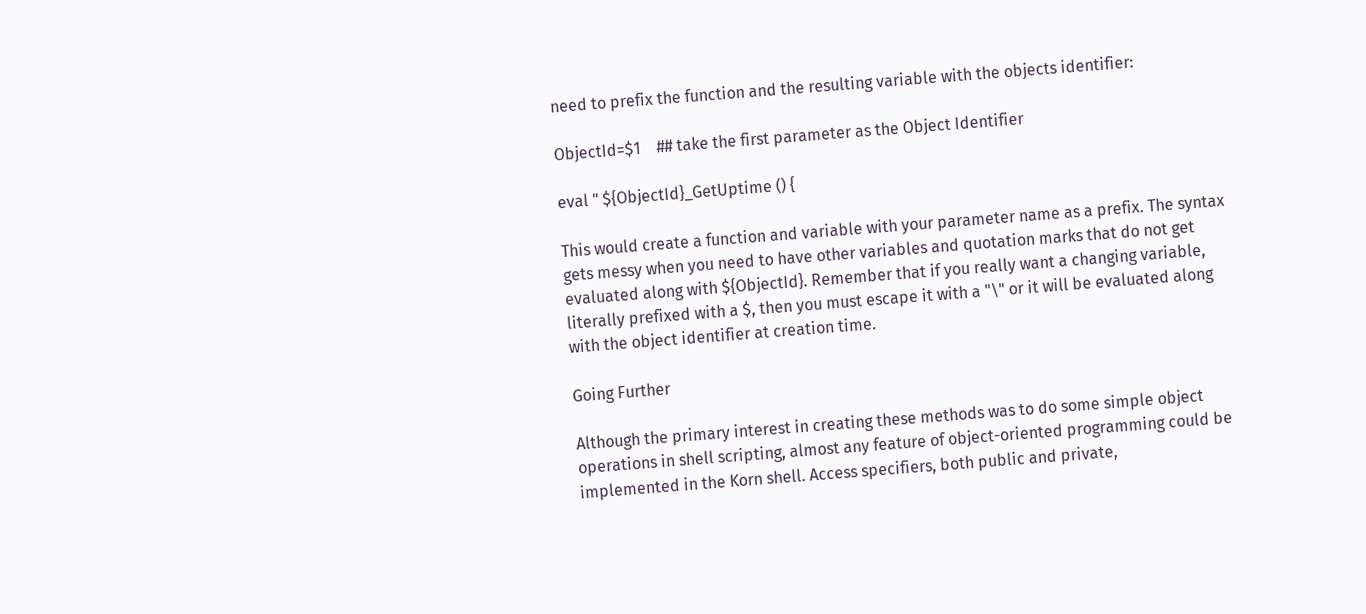need to prefix the function and the resulting variable with the objects identifier:

ObjectId=$1    ## take the first parameter as the Object Identifier

eval " ${ObjectId}_GetUptime () {

This would create a function and variable with your parameter name as a prefix. The syntax gets messy when you need to have other variables and quotation marks that do not get evaluated along with ${ObjectId}. Remember that if you really want a changing variable, literally prefixed with a $, then you must escape it with a "\" or it will be evaluated along with the object identifier at creation time.

Going Further

Although the primary interest in creating these methods was to do some simple object operations in shell scripting, almost any feature of object-oriented programming could be implemented in the Korn shell. Access specifiers, both public and private,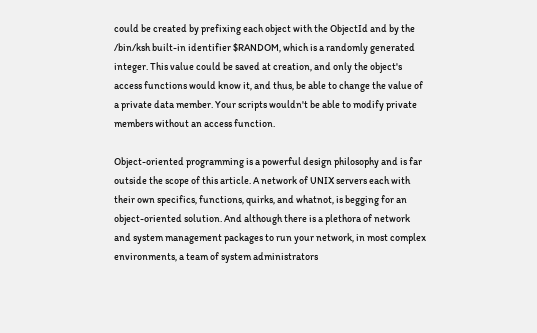could be created by prefixing each object with the ObjectId and by the /bin/ksh built-in identifier $RANDOM, which is a randomly generated integer. This value could be saved at creation, and only the object's access functions would know it, and thus, be able to change the value of a private data member. Your scripts wouldn't be able to modify private members without an access function.

Object-oriented programming is a powerful design philosophy and is far outside the scope of this article. A network of UNIX servers each with their own specifics, functions, quirks, and whatnot, is begging for an object-oriented solution. And although there is a plethora of network and system management packages to run your network, in most complex environments, a team of system administrators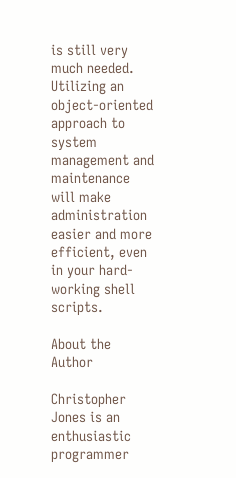is still very much needed. Utilizing an object-oriented approach to system management and maintenance will make administration easier and more efficient, even in your hard-working shell scripts.

About the Author

Christopher Jones is an enthusiastic programmer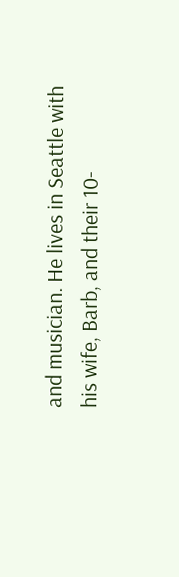and musician. He lives in Seattle with his wife, Barb, and their 10-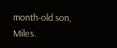month-old son, Miles.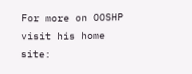For more on OOSHP visit his home site: